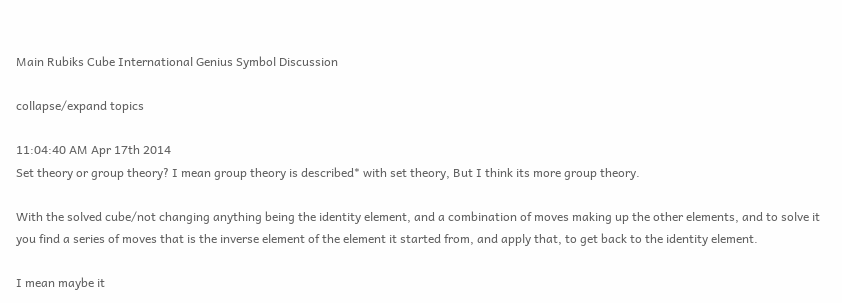Main Rubiks Cube International Genius Symbol Discussion

collapse/expand topics

11:04:40 AM Apr 17th 2014
Set theory or group theory? I mean group theory is described* with set theory, But I think its more group theory.

With the solved cube/not changing anything being the identity element, and a combination of moves making up the other elements, and to solve it you find a series of moves that is the inverse element of the element it started from, and apply that, to get back to the identity element.

I mean maybe it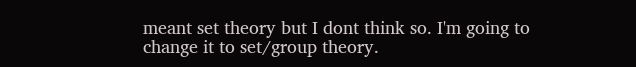meant set theory but I dont think so. I'm going to change it to set/group theory.